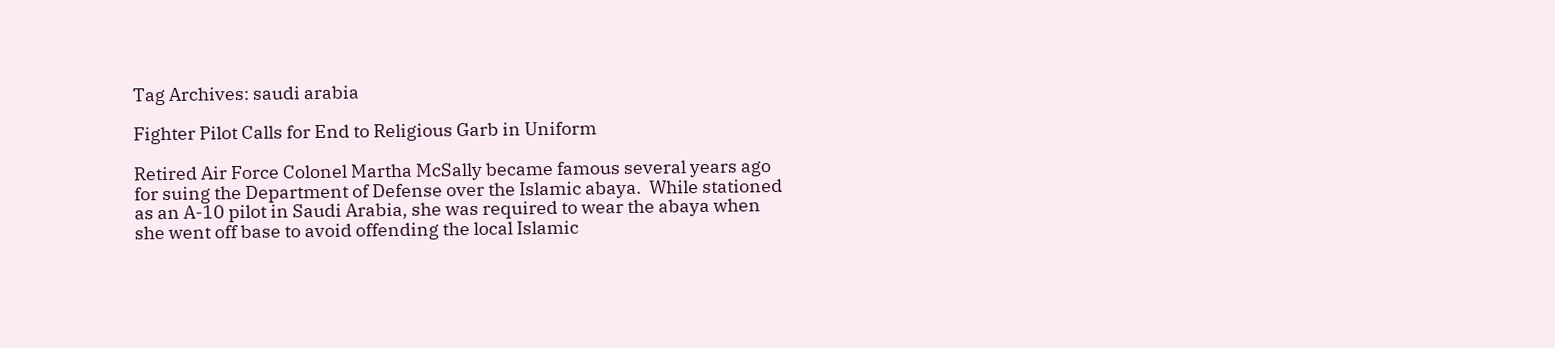Tag Archives: saudi arabia

Fighter Pilot Calls for End to Religious Garb in Uniform

Retired Air Force Colonel Martha McSally became famous several years ago for suing the Department of Defense over the Islamic abaya.  While stationed as an A-10 pilot in Saudi Arabia, she was required to wear the abaya when she went off base to avoid offending the local Islamic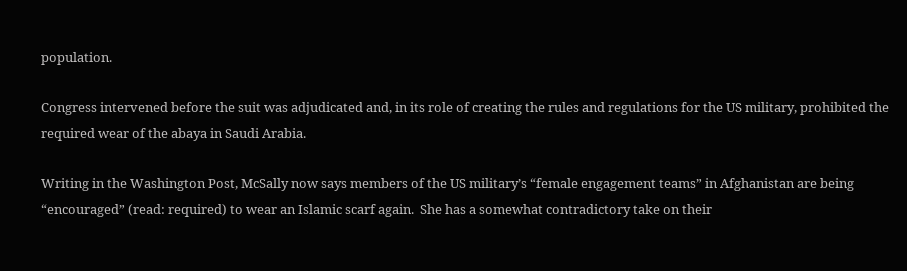population.

Congress intervened before the suit was adjudicated and, in its role of creating the rules and regulations for the US military, prohibited the required wear of the abaya in Saudi Arabia.

Writing in the Washington Post, McSally now says members of the US military’s “female engagement teams” in Afghanistan are being “encouraged” (read: required) to wear an Islamic scarf again.  She has a somewhat contradictory take on their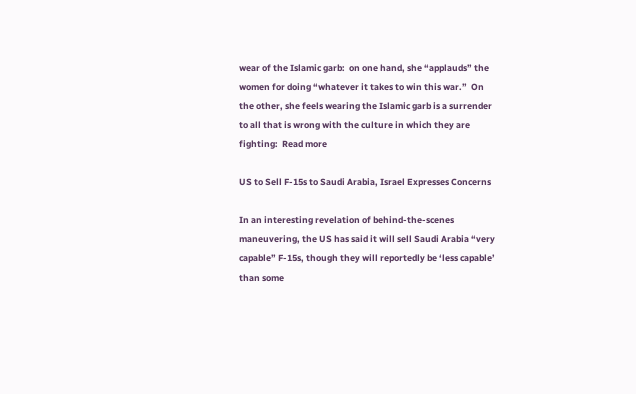wear of the Islamic garb:  on one hand, she “applauds” the women for doing “whatever it takes to win this war.”  On the other, she feels wearing the Islamic garb is a surrender to all that is wrong with the culture in which they are fighting:  Read more

US to Sell F-15s to Saudi Arabia, Israel Expresses Concerns

In an interesting revelation of behind-the-scenes maneuvering, the US has said it will sell Saudi Arabia “very capable” F-15s, though they will reportedly be ‘less capable’ than some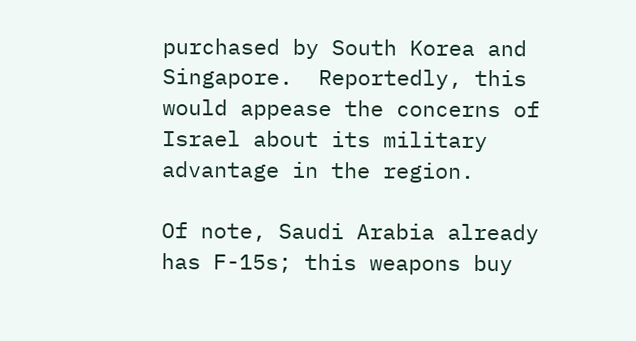purchased by South Korea and Singapore.  Reportedly, this would appease the concerns of Israel about its military advantage in the region.

Of note, Saudi Arabia already has F-15s; this weapons buy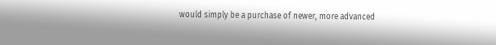would simply be a purchase of newer, more advanced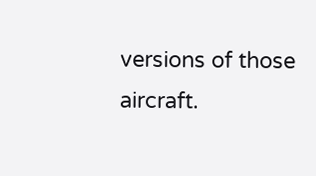versions of those aircraft.